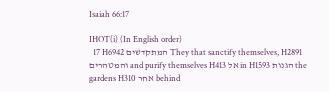Isaiah 66:17

IHOT(i) (In English order)
  17 H6942 המתקדשׁים They that sanctify themselves, H2891 והמטהרים and purify themselves H413 אל in H1593 הגנות the gardens H310 אחר behind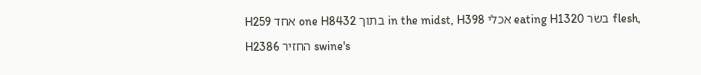H259 אחד one H8432 בתוך in the midst, H398 אכלי eating H1320 בשׂר flesh, H2386 החזיר swine's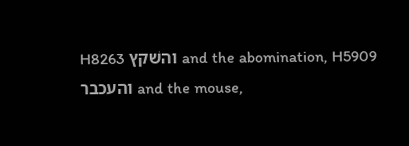H8263 והשׁקץ and the abomination, H5909 והעכבר and the mouse,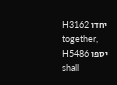H3162 יחדו together, H5486 יספו shall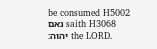be consumed H5002 נאם saith H3068 יהוה׃ the LORD.